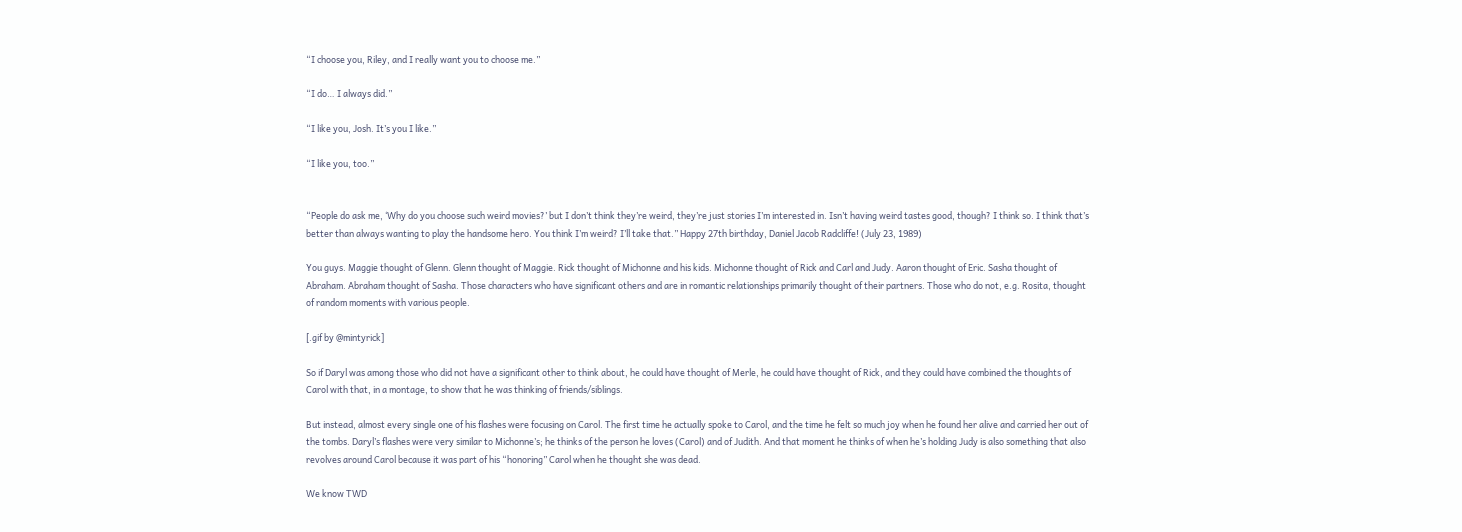“I choose you, Riley, and I really want you to choose me.”

“I do… I always did.”

“I like you, Josh. It’s you I like.”

“I like you, too.”


“People do ask me, ‘Why do you choose such weird movies?’ but I don’t think they’re weird, they’re just stories I’m interested in. Isn’t having weird tastes good, though? I think so. I think that’s better than always wanting to play the handsome hero. You think I’m weird? I’ll take that.” Happy 27th birthday, Daniel Jacob Radcliffe! (July 23, 1989)

You guys. Maggie thought of Glenn. Glenn thought of Maggie. Rick thought of Michonne and his kids. Michonne thought of Rick and Carl and Judy. Aaron thought of Eric. Sasha thought of Abraham. Abraham thought of Sasha. Those characters who have significant others and are in romantic relationships primarily thought of their partners. Those who do not, e.g. Rosita, thought of random moments with various people.

[.gif by @mintyrick]

So if Daryl was among those who did not have a significant other to think about, he could have thought of Merle, he could have thought of Rick, and they could have combined the thoughts of Carol with that, in a montage, to show that he was thinking of friends/siblings.

But instead, almost every single one of his flashes were focusing on Carol. The first time he actually spoke to Carol, and the time he felt so much joy when he found her alive and carried her out of the tombs. Daryl’s flashes were very similar to Michonne’s; he thinks of the person he loves (Carol) and of Judith. And that moment he thinks of when he’s holding Judy is also something that also revolves around Carol because it was part of his “honoring” Carol when he thought she was dead.

We know TWD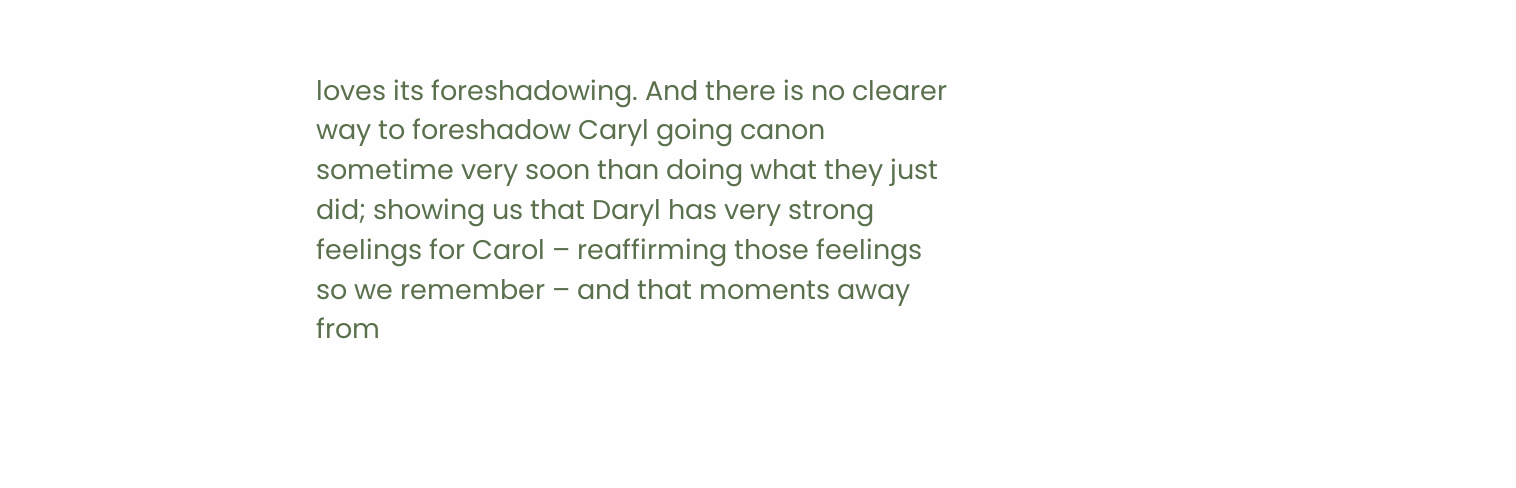loves its foreshadowing. And there is no clearer way to foreshadow Caryl going canon sometime very soon than doing what they just did; showing us that Daryl has very strong feelings for Carol – reaffirming those feelings so we remember – and that moments away from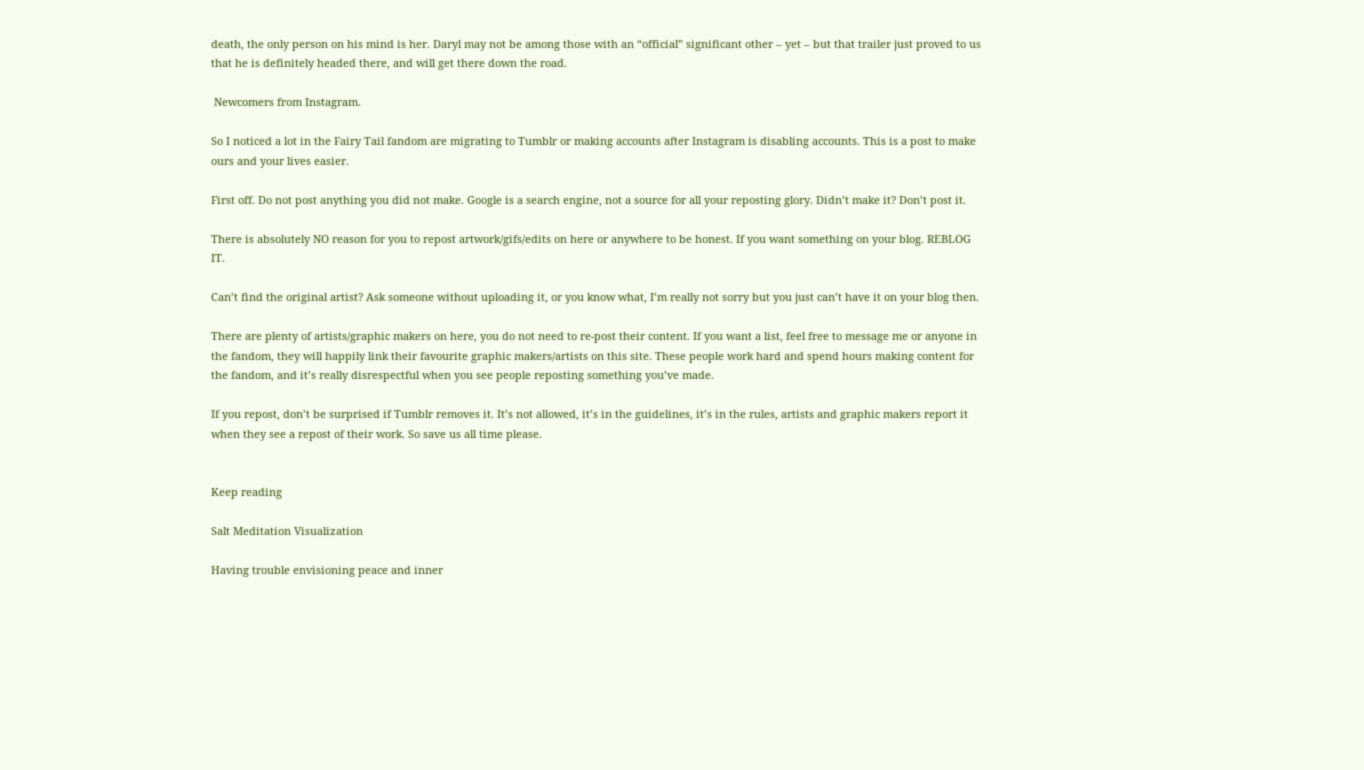death, the only person on his mind is her. Daryl may not be among those with an “official” significant other – yet – but that trailer just proved to us that he is definitely headed there, and will get there down the road.

 Newcomers from Instagram.

So I noticed a lot in the Fairy Tail fandom are migrating to Tumblr or making accounts after Instagram is disabling accounts. This is a post to make ours and your lives easier.

First off. Do not post anything you did not make. Google is a search engine, not a source for all your reposting glory. Didn’t make it? Don’t post it.

There is absolutely NO reason for you to repost artwork/gifs/edits on here or anywhere to be honest. If you want something on your blog. REBLOG IT.

Can’t find the original artist? Ask someone without uploading it, or you know what, I’m really not sorry but you just can’t have it on your blog then.

There are plenty of artists/graphic makers on here, you do not need to re-post their content. If you want a list, feel free to message me or anyone in the fandom, they will happily link their favourite graphic makers/artists on this site. These people work hard and spend hours making content for the fandom, and it’s really disrespectful when you see people reposting something you’ve made.

If you repost, don’t be surprised if Tumblr removes it. It’s not allowed, it’s in the guidelines, it’s in the rules, artists and graphic makers report it when they see a repost of their work. So save us all time please.


Keep reading

Salt Meditation Visualization

Having trouble envisioning peace and inner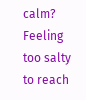calm? Feeling too salty to reach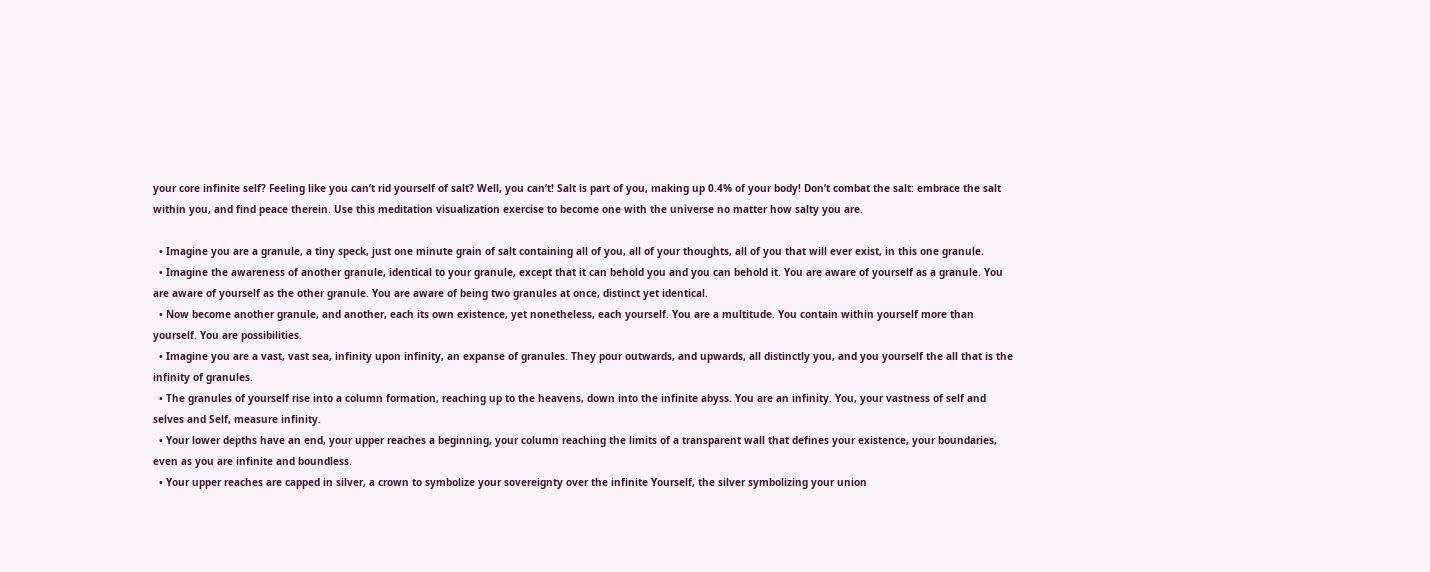your core infinite self? Feeling like you can’t rid yourself of salt? Well, you can’t! Salt is part of you, making up 0.4% of your body! Don’t combat the salt: embrace the salt within you, and find peace therein. Use this meditation visualization exercise to become one with the universe no matter how salty you are.

  • Imagine you are a granule, a tiny speck, just one minute grain of salt containing all of you, all of your thoughts, all of you that will ever exist, in this one granule.
  • Imagine the awareness of another granule, identical to your granule, except that it can behold you and you can behold it. You are aware of yourself as a granule. You are aware of yourself as the other granule. You are aware of being two granules at once, distinct yet identical.
  • Now become another granule, and another, each its own existence, yet nonetheless, each yourself. You are a multitude. You contain within yourself more than yourself. You are possibilities.
  • Imagine you are a vast, vast sea, infinity upon infinity, an expanse of granules. They pour outwards, and upwards, all distinctly you, and you yourself the all that is the infinity of granules.
  • The granules of yourself rise into a column formation, reaching up to the heavens, down into the infinite abyss. You are an infinity. You, your vastness of self and selves and Self, measure infinity.
  • Your lower depths have an end, your upper reaches a beginning, your column reaching the limits of a transparent wall that defines your existence, your boundaries, even as you are infinite and boundless.
  • Your upper reaches are capped in silver, a crown to symbolize your sovereignty over the infinite Yourself, the silver symbolizing your union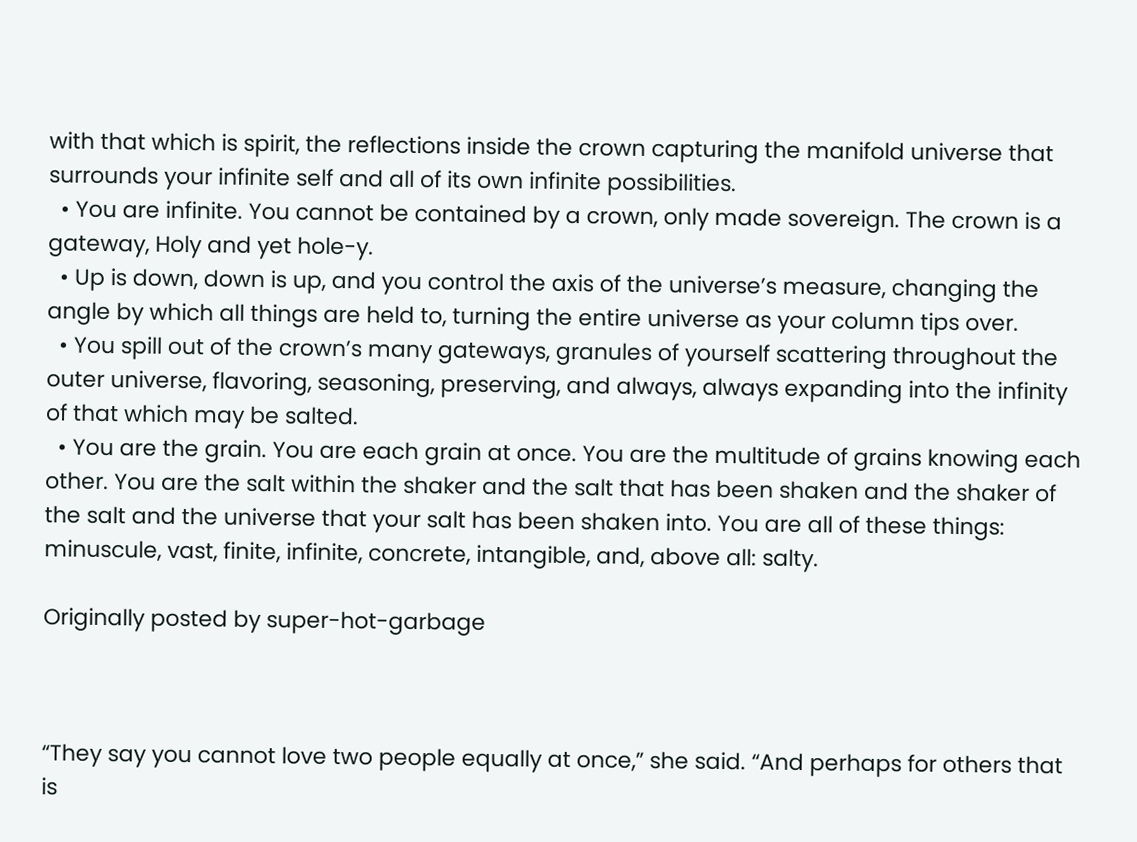with that which is spirit, the reflections inside the crown capturing the manifold universe that surrounds your infinite self and all of its own infinite possibilities.
  • You are infinite. You cannot be contained by a crown, only made sovereign. The crown is a gateway, Holy and yet hole-y.
  • Up is down, down is up, and you control the axis of the universe’s measure, changing the angle by which all things are held to, turning the entire universe as your column tips over.
  • You spill out of the crown’s many gateways, granules of yourself scattering throughout the outer universe, flavoring, seasoning, preserving, and always, always expanding into the infinity of that which may be salted.
  • You are the grain. You are each grain at once. You are the multitude of grains knowing each other. You are the salt within the shaker and the salt that has been shaken and the shaker of the salt and the universe that your salt has been shaken into. You are all of these things: minuscule, vast, finite, infinite, concrete, intangible, and, above all: salty.

Originally posted by super-hot-garbage



“They say you cannot love two people equally at once,” she said. “And perhaps for others that is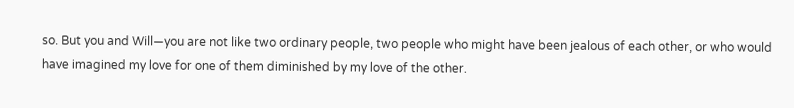so. But you and Will—you are not like two ordinary people, two people who might have been jealous of each other, or who would have imagined my love for one of them diminished by my love of the other.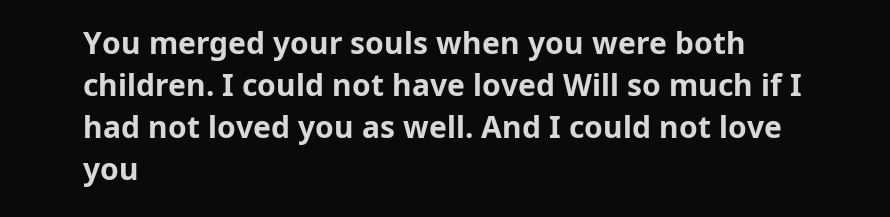You merged your souls when you were both children. I could not have loved Will so much if I had not loved you as well. And I could not love you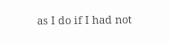as I do if I had not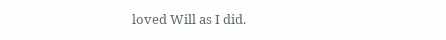loved Will as I did.